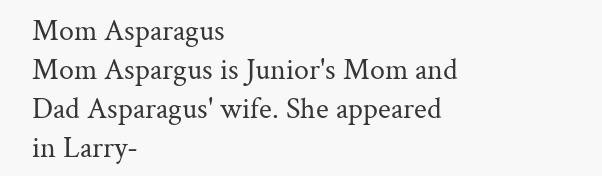Mom Asparagus
Mom Aspargus is Junior's Mom and Dad Asparagus' wife. She appeared in Larry-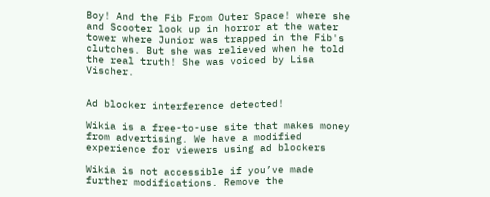Boy! And the Fib From Outer Space! where she and Scooter look up in horror at the water tower where Junior was trapped in the Fib's clutches. But she was relieved when he told the real truth! She was voiced by Lisa Vischer.


Ad blocker interference detected!

Wikia is a free-to-use site that makes money from advertising. We have a modified experience for viewers using ad blockers

Wikia is not accessible if you’ve made further modifications. Remove the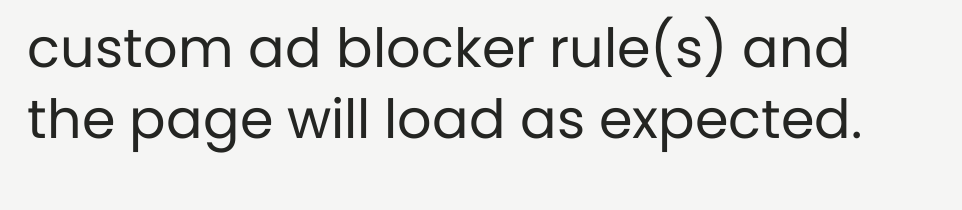custom ad blocker rule(s) and the page will load as expected.